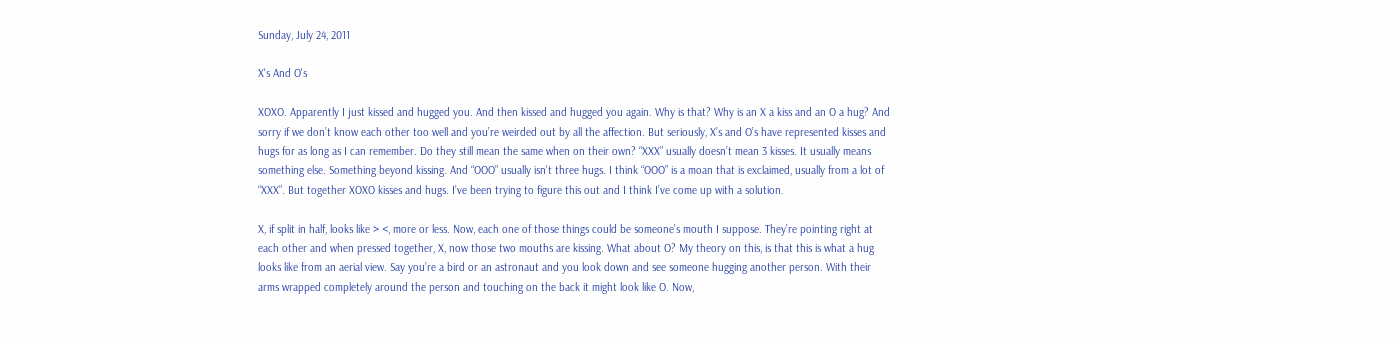Sunday, July 24, 2011

X's And O's

XOXO. Apparently I just kissed and hugged you. And then kissed and hugged you again. Why is that? Why is an X a kiss and an O a hug? And sorry if we don’t know each other too well and you’re weirded out by all the affection. But seriously, X’s and O’s have represented kisses and hugs for as long as I can remember. Do they still mean the same when on their own? “XXX” usually doesn’t mean 3 kisses. It usually means something else. Something beyond kissing. And “OOO” usually isn’t three hugs. I think “OOO” is a moan that is exclaimed, usually from a lot of “XXX”. But together XOXO kisses and hugs. I’ve been trying to figure this out and I think I’ve come up with a solution.

X, if split in half, looks like > <, more or less. Now, each one of those things could be someone’s mouth I suppose. They’re pointing right at each other and when pressed together, X, now those two mouths are kissing. What about O? My theory on this, is that this is what a hug looks like from an aerial view. Say you’re a bird or an astronaut and you look down and see someone hugging another person. With their arms wrapped completely around the person and touching on the back it might look like O. Now,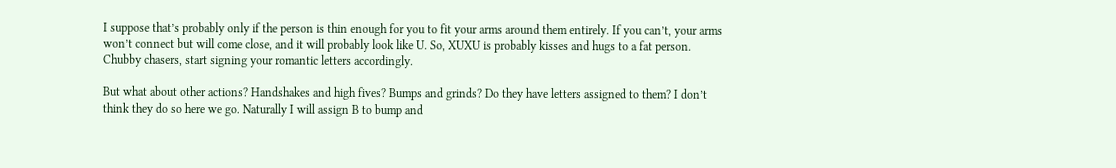I suppose that’s probably only if the person is thin enough for you to fit your arms around them entirely. If you can’t, your arms won’t connect but will come close, and it will probably look like U. So, XUXU is probably kisses and hugs to a fat person. Chubby chasers, start signing your romantic letters accordingly.

But what about other actions? Handshakes and high fives? Bumps and grinds? Do they have letters assigned to them? I don’t think they do so here we go. Naturally I will assign B to bump and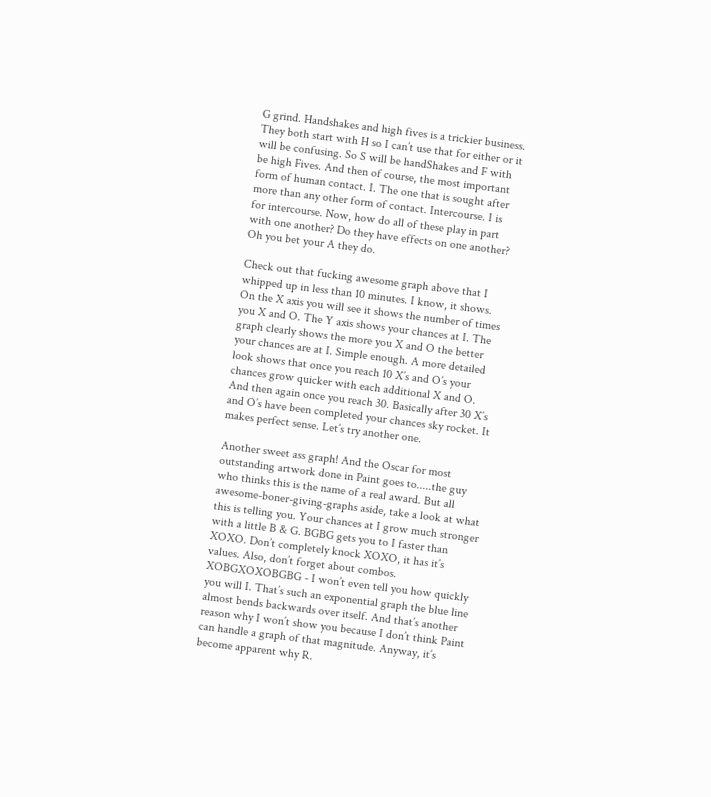G grind. Handshakes and high fives is a trickier business. They both start with H so I can’t use that for either or it will be confusing. So S will be handShakes and F with be high Fives. And then of course, the most important form of human contact. I. The one that is sought after more than any other form of contact. Intercourse. I is for intercourse. Now, how do all of these play in part with one another? Do they have effects on one another? Oh you bet your A they do.

Check out that fucking awesome graph above that I whipped up in less than 10 minutes. I know, it shows. On the X axis you will see it shows the number of times you X and O. The Y axis shows your chances at I. The graph clearly shows the more you X and O the better your chances are at I. Simple enough. A more detailed look shows that once you reach 10 X’s and O’s your chances grow quicker with each additional X and O. And then again once you reach 30. Basically after 30 X’s and O’s have been completed your chances sky rocket. It makes perfect sense. Let’s try another one.

Another sweet ass graph! And the Oscar for most outstanding artwork done in Paint goes to.....the guy who thinks this is the name of a real award. But all awesome-boner-giving-graphs aside, take a look at what this is telling you. Your chances at I grow much stronger with a little B & G. BGBG gets you to I faster than XOXO. Don’t completely knock XOXO, it has it’s values. Also, don’t forget about combos. XOBGXOXOBGBG - I won’t even tell you how quickly you will I. That’s such an exponential graph the blue line almost bends backwards over itself. And that’s another reason why I won’t show you because I don’t think Paint can handle a graph of that magnitude. Anyway, it’s become apparent why R.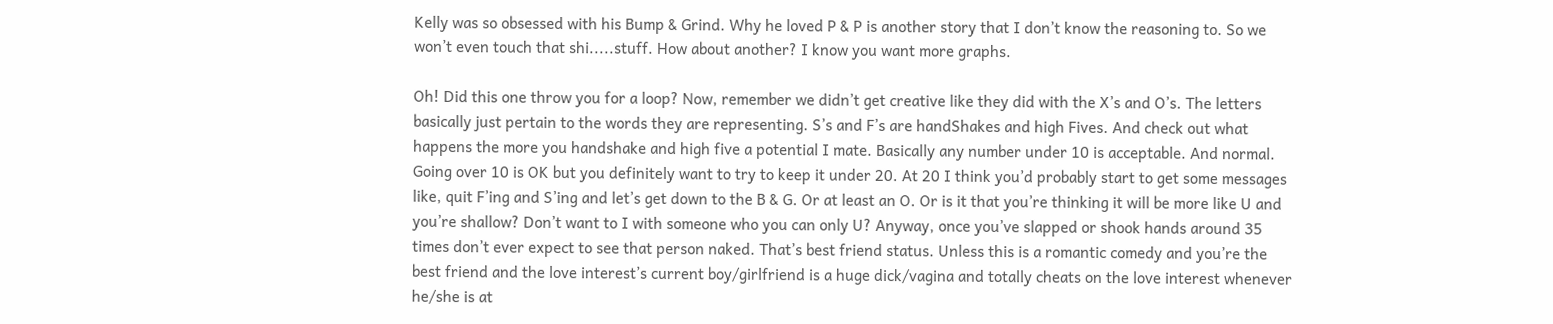Kelly was so obsessed with his Bump & Grind. Why he loved P & P is another story that I don’t know the reasoning to. So we won’t even touch that shi.....stuff. How about another? I know you want more graphs.

Oh! Did this one throw you for a loop? Now, remember we didn’t get creative like they did with the X’s and O’s. The letters basically just pertain to the words they are representing. S’s and F’s are handShakes and high Fives. And check out what happens the more you handshake and high five a potential I mate. Basically any number under 10 is acceptable. And normal. Going over 10 is OK but you definitely want to try to keep it under 20. At 20 I think you’d probably start to get some messages like, quit F’ing and S’ing and let’s get down to the B & G. Or at least an O. Or is it that you’re thinking it will be more like U and you’re shallow? Don’t want to I with someone who you can only U? Anyway, once you’ve slapped or shook hands around 35 times don’t ever expect to see that person naked. That’s best friend status. Unless this is a romantic comedy and you’re the best friend and the love interest’s current boy/girlfriend is a huge dick/vagina and totally cheats on the love interest whenever he/she is at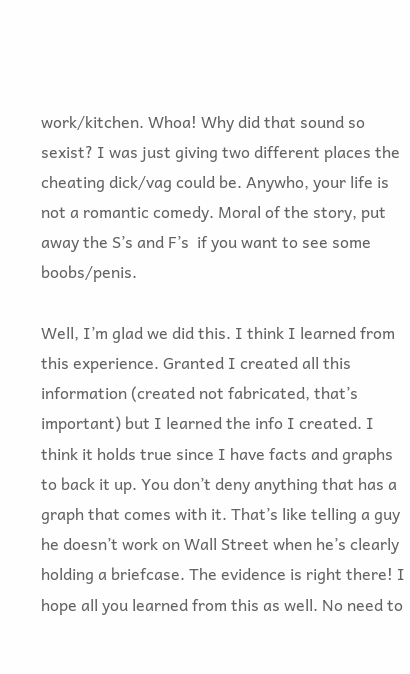work/kitchen. Whoa! Why did that sound so sexist? I was just giving two different places the cheating dick/vag could be. Anywho, your life is not a romantic comedy. Moral of the story, put away the S’s and F’s  if you want to see some boobs/penis.

Well, I’m glad we did this. I think I learned from this experience. Granted I created all this information (created not fabricated, that’s important) but I learned the info I created. I think it holds true since I have facts and graphs to back it up. You don’t deny anything that has a graph that comes with it. That’s like telling a guy he doesn’t work on Wall Street when he’s clearly holding a briefcase. The evidence is right there! I hope all you learned from this as well. No need to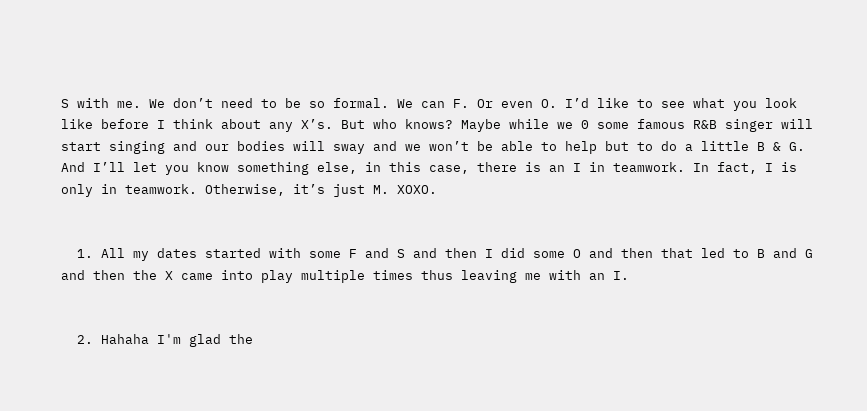S with me. We don’t need to be so formal. We can F. Or even O. I’d like to see what you look like before I think about any X’s. But who knows? Maybe while we 0 some famous R&B singer will start singing and our bodies will sway and we won’t be able to help but to do a little B & G. And I’ll let you know something else, in this case, there is an I in teamwork. In fact, I is only in teamwork. Otherwise, it’s just M. XOXO.


  1. All my dates started with some F and S and then I did some O and then that led to B and G and then the X came into play multiple times thus leaving me with an I.


  2. Hahaha I'm glad the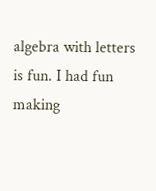algebra with letters is fun. I had fun making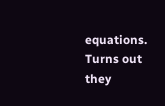equations. Turns out they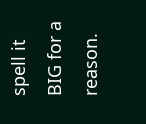spell it BIG for a reason.